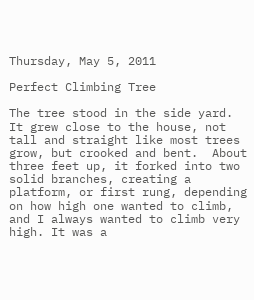Thursday, May 5, 2011

Perfect Climbing Tree

The tree stood in the side yard.  It grew close to the house, not tall and straight like most trees grow, but crooked and bent.  About three feet up, it forked into two solid branches, creating a platform, or first rung, depending on how high one wanted to climb, and I always wanted to climb very high. It was a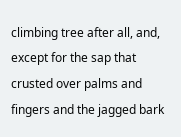climbing tree after all, and, except for the sap that crusted over palms and fingers and the jagged bark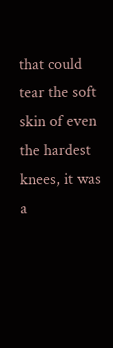that could tear the soft skin of even the hardest knees, it was a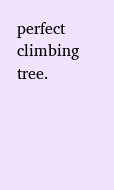perfect climbing tree.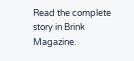Read the complete story in Brink Magazine.